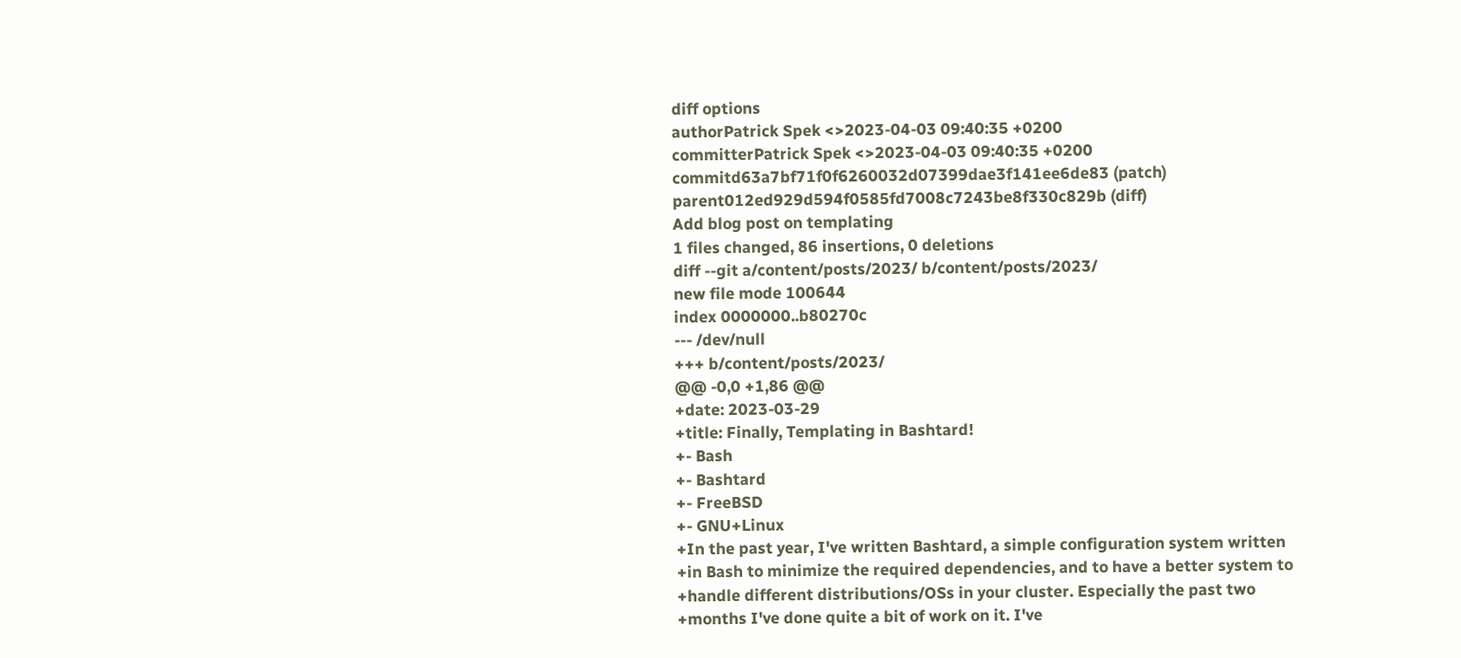diff options
authorPatrick Spek <>2023-04-03 09:40:35 +0200
committerPatrick Spek <>2023-04-03 09:40:35 +0200
commitd63a7bf71f0f6260032d07399dae3f141ee6de83 (patch)
parent012ed929d594f0585fd7008c7243be8f330c829b (diff)
Add blog post on templating
1 files changed, 86 insertions, 0 deletions
diff --git a/content/posts/2023/ b/content/posts/2023/
new file mode 100644
index 0000000..b80270c
--- /dev/null
+++ b/content/posts/2023/
@@ -0,0 +1,86 @@
+date: 2023-03-29
+title: Finally, Templating in Bashtard!
+- Bash
+- Bashtard
+- FreeBSD
+- GNU+Linux
+In the past year, I've written Bashtard, a simple configuration system written
+in Bash to minimize the required dependencies, and to have a better system to
+handle different distributions/OSs in your cluster. Especially the past two
+months I've done quite a bit of work on it. I've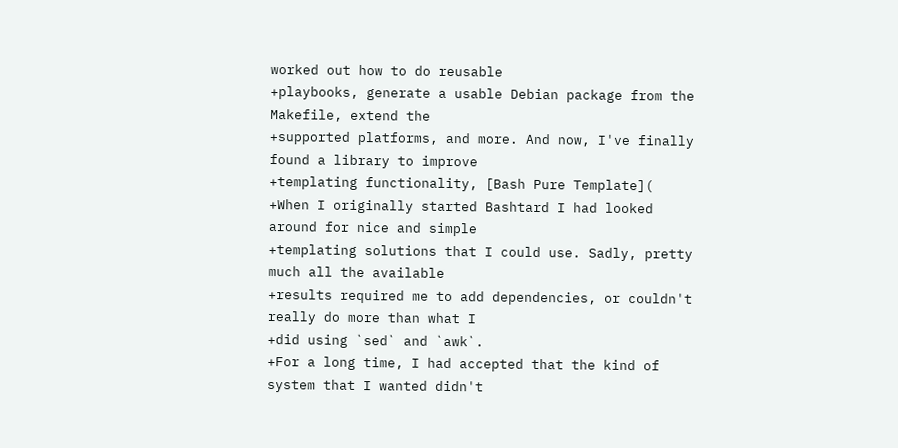worked out how to do reusable
+playbooks, generate a usable Debian package from the Makefile, extend the
+supported platforms, and more. And now, I've finally found a library to improve
+templating functionality, [Bash Pure Template](
+When I originally started Bashtard I had looked around for nice and simple
+templating solutions that I could use. Sadly, pretty much all the available
+results required me to add dependencies, or couldn't really do more than what I
+did using `sed` and `awk`.
+For a long time, I had accepted that the kind of system that I wanted didn't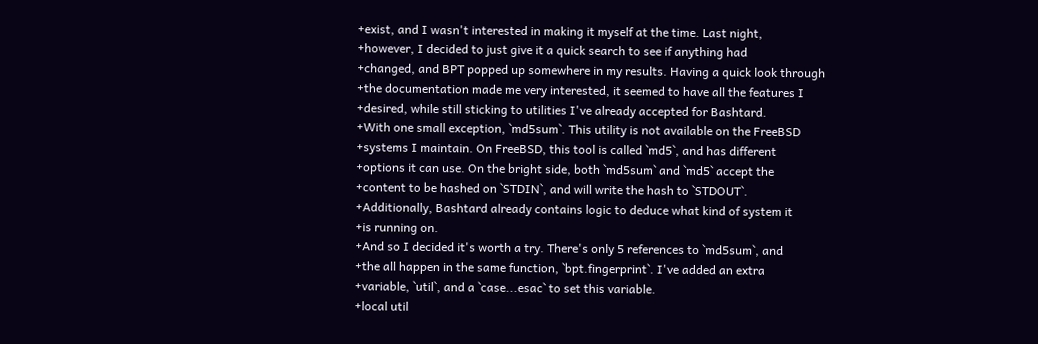+exist, and I wasn't interested in making it myself at the time. Last night,
+however, I decided to just give it a quick search to see if anything had
+changed, and BPT popped up somewhere in my results. Having a quick look through
+the documentation made me very interested, it seemed to have all the features I
+desired, while still sticking to utilities I've already accepted for Bashtard.
+With one small exception, `md5sum`. This utility is not available on the FreeBSD
+systems I maintain. On FreeBSD, this tool is called `md5`, and has different
+options it can use. On the bright side, both `md5sum` and `md5` accept the
+content to be hashed on `STDIN`, and will write the hash to `STDOUT`.
+Additionally, Bashtard already contains logic to deduce what kind of system it
+is running on.
+And so I decided it's worth a try. There's only 5 references to `md5sum`, and
+the all happen in the same function, `bpt.fingerprint`. I've added an extra
+variable, `util`, and a `case...esac` to set this variable.
+local util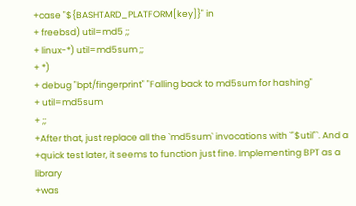+case "${BASHTARD_PLATFORM[key]}" in
+ freebsd) util=md5 ;;
+ linux-*) util=md5sum ;;
+ *)
+ debug "bpt/fingerprint" "Falling back to md5sum for hashing"
+ util=md5sum
+ ;;
+After that, just replace all the `md5sum` invocations with `"$util"`. And a
+quick test later, it seems to function just fine. Implementing BPT as a library
+was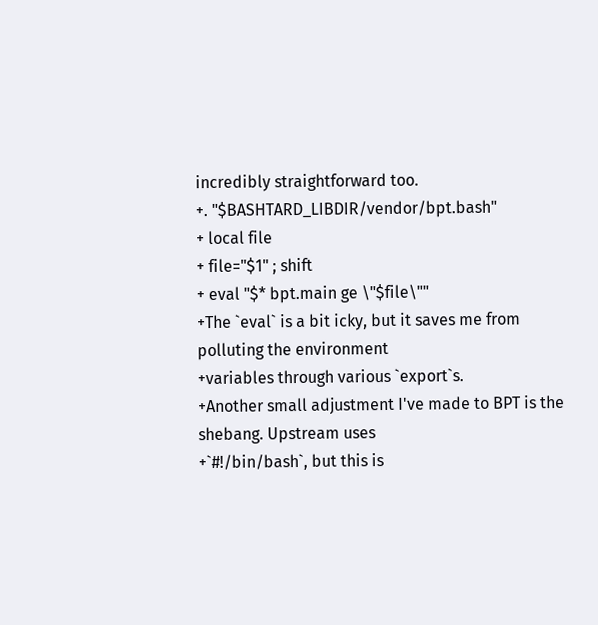incredibly straightforward too.
+. "$BASHTARD_LIBDIR/vendor/bpt.bash"
+ local file
+ file="$1" ; shift
+ eval "$* bpt.main ge \"$file\""
+The `eval` is a bit icky, but it saves me from polluting the environment
+variables through various `export`s.
+Another small adjustment I've made to BPT is the shebang. Upstream uses
+`#!/bin/bash`, but this is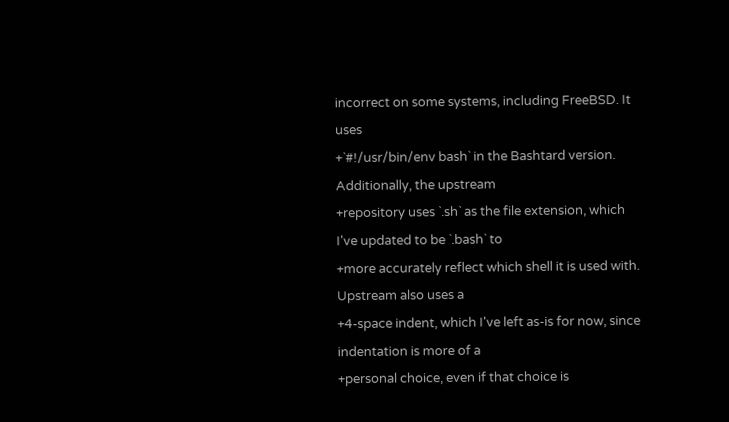incorrect on some systems, including FreeBSD. It uses
+`#!/usr/bin/env bash` in the Bashtard version. Additionally, the upstream
+repository uses `.sh` as the file extension, which I've updated to be `.bash` to
+more accurately reflect which shell it is used with. Upstream also uses a
+4-space indent, which I've left as-is for now, since indentation is more of a
+personal choice, even if that choice is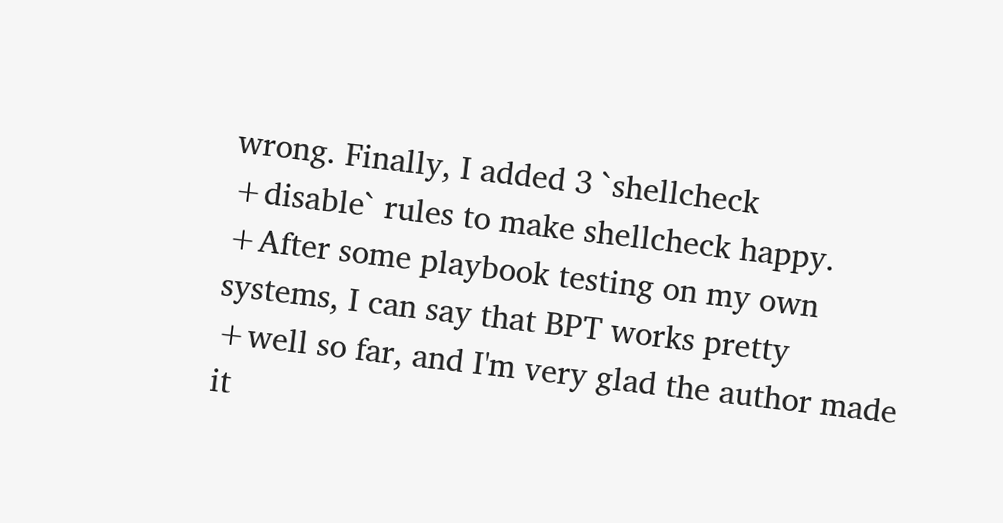wrong. Finally, I added 3 `shellcheck
+disable` rules to make shellcheck happy.
+After some playbook testing on my own systems, I can say that BPT works pretty
+well so far, and I'm very glad the author made it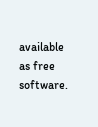available as free software.